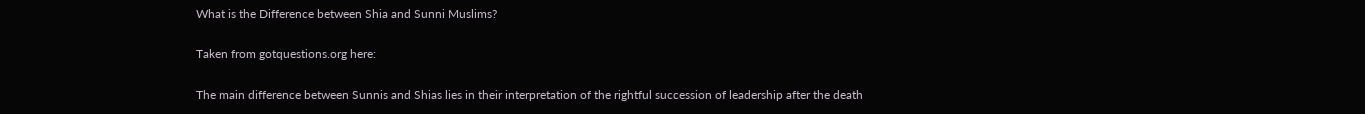What is the Difference between Shia and Sunni Muslims?

Taken from gotquestions.org here:

The main difference between Sunnis and Shias lies in their interpretation of the rightful succession of leadership after the death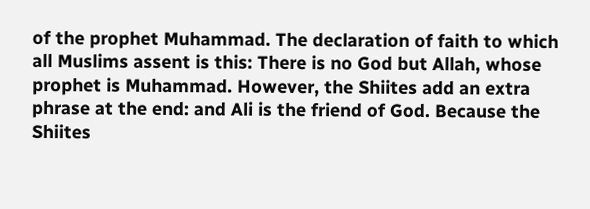of the prophet Muhammad. The declaration of faith to which all Muslims assent is this: There is no God but Allah, whose prophet is Muhammad. However, the Shiites add an extra phrase at the end: and Ali is the friend of God. Because the Shiites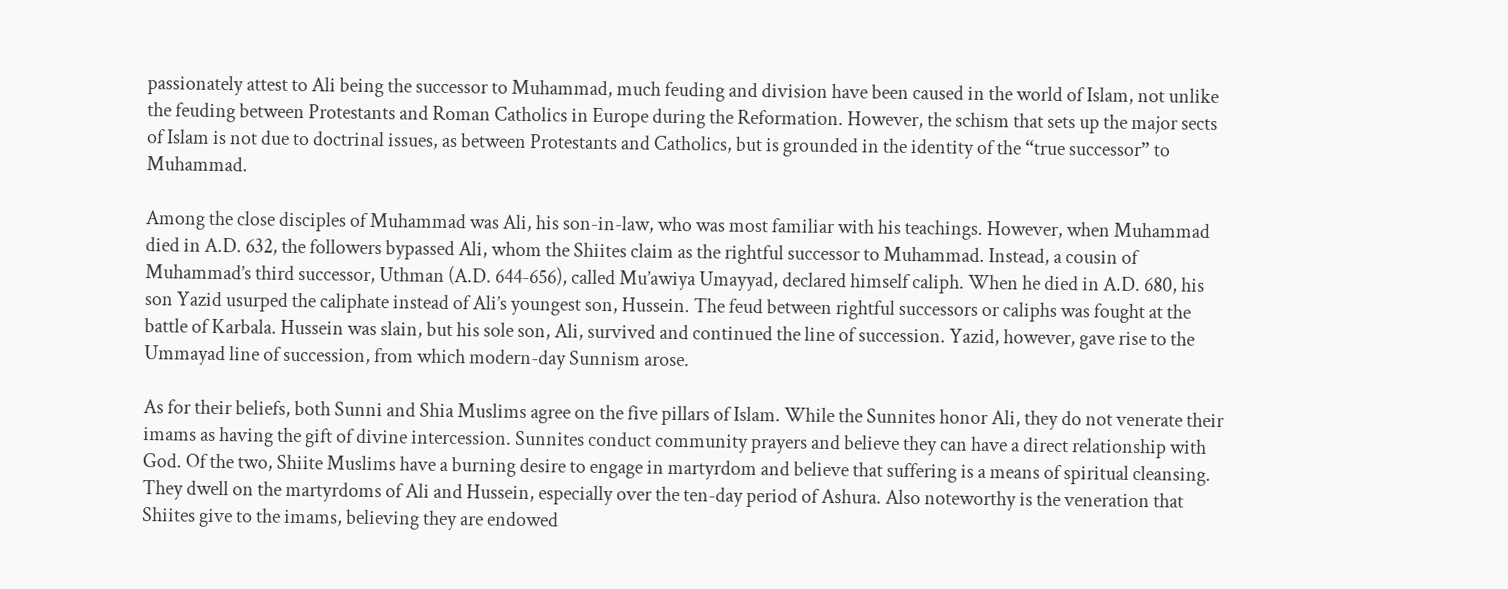passionately attest to Ali being the successor to Muhammad, much feuding and division have been caused in the world of Islam, not unlike the feuding between Protestants and Roman Catholics in Europe during the Reformation. However, the schism that sets up the major sects of Islam is not due to doctrinal issues, as between Protestants and Catholics, but is grounded in the identity of the “true successor” to Muhammad.

Among the close disciples of Muhammad was Ali, his son-in-law, who was most familiar with his teachings. However, when Muhammad died in A.D. 632, the followers bypassed Ali, whom the Shiites claim as the rightful successor to Muhammad. Instead, a cousin of Muhammad’s third successor, Uthman (A.D. 644-656), called Mu’awiya Umayyad, declared himself caliph. When he died in A.D. 680, his son Yazid usurped the caliphate instead of Ali’s youngest son, Hussein. The feud between rightful successors or caliphs was fought at the battle of Karbala. Hussein was slain, but his sole son, Ali, survived and continued the line of succession. Yazid, however, gave rise to the Ummayad line of succession, from which modern-day Sunnism arose.

As for their beliefs, both Sunni and Shia Muslims agree on the five pillars of Islam. While the Sunnites honor Ali, they do not venerate their imams as having the gift of divine intercession. Sunnites conduct community prayers and believe they can have a direct relationship with God. Of the two, Shiite Muslims have a burning desire to engage in martyrdom and believe that suffering is a means of spiritual cleansing. They dwell on the martyrdoms of Ali and Hussein, especially over the ten-day period of Ashura. Also noteworthy is the veneration that Shiites give to the imams, believing they are endowed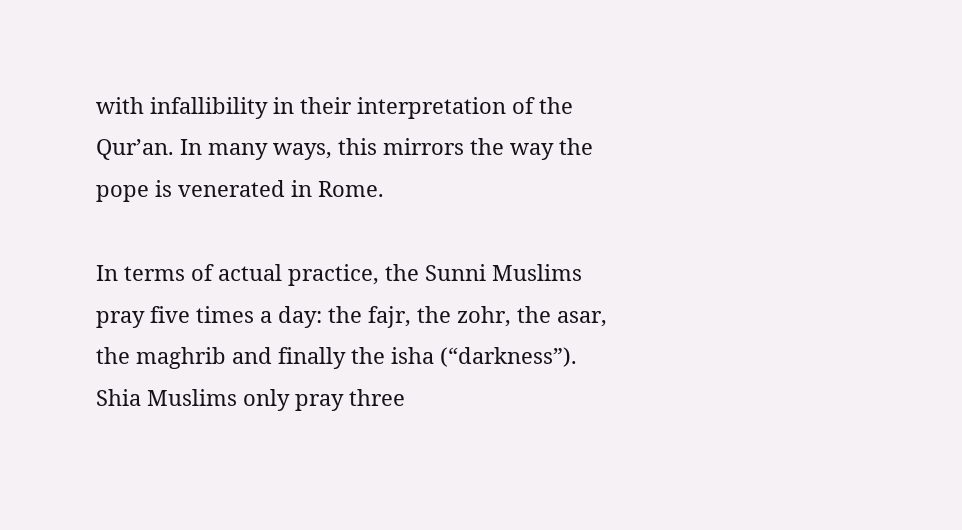with infallibility in their interpretation of the Qur’an. In many ways, this mirrors the way the pope is venerated in Rome.

In terms of actual practice, the Sunni Muslims pray five times a day: the fajr, the zohr, the asar, the maghrib and finally the isha (“darkness”). Shia Muslims only pray three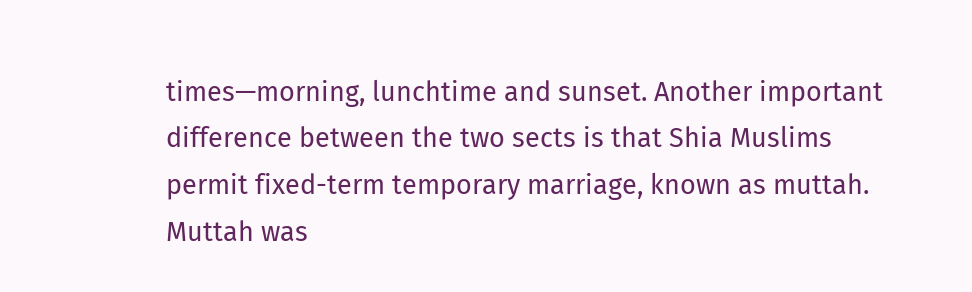times—morning, lunchtime and sunset. Another important difference between the two sects is that Shia Muslims permit fixed-term temporary marriage, known as muttah. Muttah was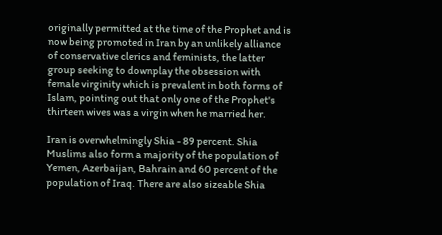originally permitted at the time of the Prophet and is now being promoted in Iran by an unlikely alliance of conservative clerics and feminists, the latter group seeking to downplay the obsession with female virginity which is prevalent in both forms of Islam, pointing out that only one of the Prophet's thirteen wives was a virgin when he married her.

Iran is overwhelmingly Shia - 89 percent. Shia Muslims also form a majority of the population of Yemen, Azerbaijan, Bahrain and 60 percent of the population of Iraq. There are also sizeable Shia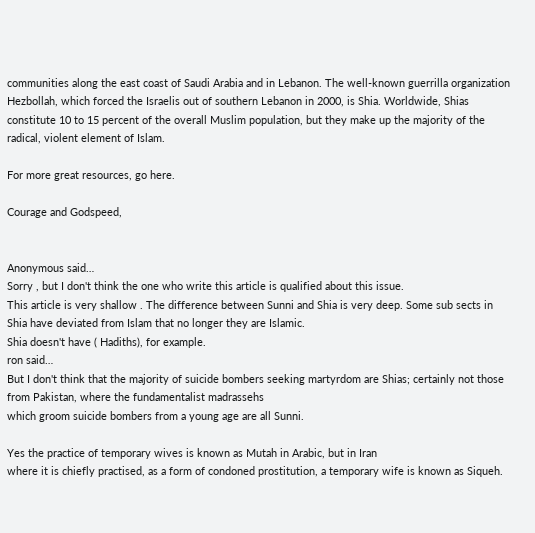communities along the east coast of Saudi Arabia and in Lebanon. The well-known guerrilla organization Hezbollah, which forced the Israelis out of southern Lebanon in 2000, is Shia. Worldwide, Shias constitute 10 to 15 percent of the overall Muslim population, but they make up the majority of the radical, violent element of Islam.

For more great resources, go here.

Courage and Godspeed,


Anonymous said…
Sorry , but I don't think the one who write this article is qualified about this issue.
This article is very shallow . The difference between Sunni and Shia is very deep. Some sub sects in Shia have deviated from Islam that no longer they are Islamic.
Shia doesn't have ( Hadiths), for example.
ron said…
But I don't think that the majority of suicide bombers seeking martyrdom are Shias; certainly not those from Pakistan, where the fundamentalist madrassehs
which groom suicide bombers from a young age are all Sunni.

Yes the practice of temporary wives is known as Mutah in Arabic, but in Iran
where it is chiefly practised, as a form of condoned prostitution, a temporary wife is known as Siqueh.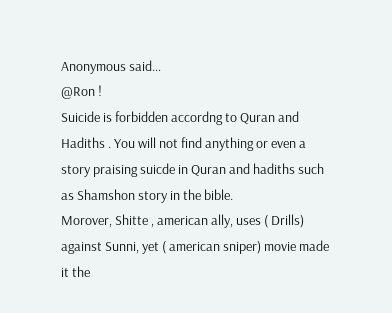Anonymous said…
@Ron !
Suicide is forbidden accordng to Quran and Hadiths . You will not find anything or even a story praising suicde in Quran and hadiths such as Shamshon story in the bible.
Morover, Shitte , american ally, uses ( Drills) against Sunni, yet ( american sniper) movie made it the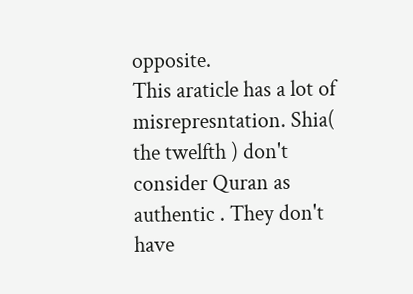opposite.
This araticle has a lot of misrepresntation. Shia( the twelfth ) don't consider Quran as authentic . They don't have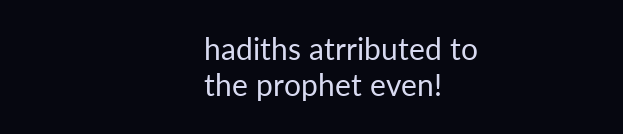hadiths atrributed to the prophet even!